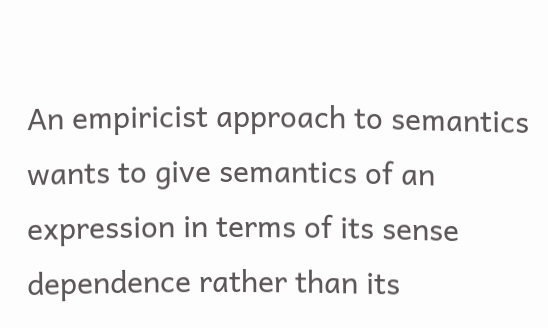An empiricist approach to semantics wants to give semantics of an expression in terms of its sense dependence rather than its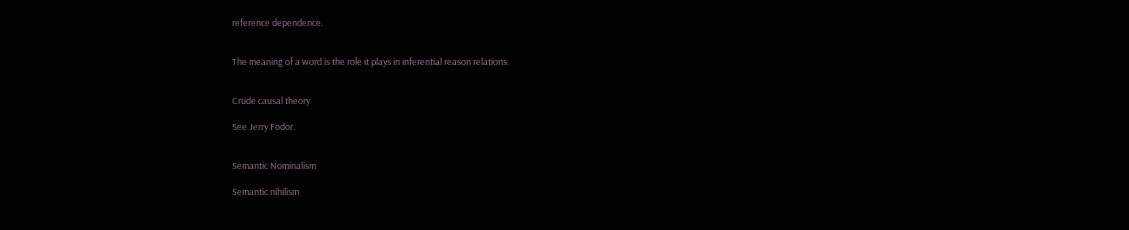reference dependence.


The meaning of a word is the role it plays in inferential reason relations.


Crude causal theory

See Jerry Fodor.


Semantic Nominalism

Semantic nihilism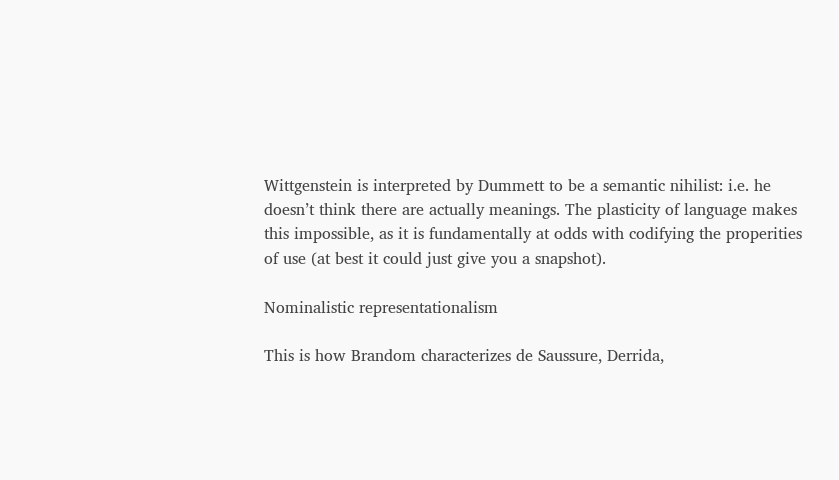Wittgenstein is interpreted by Dummett to be a semantic nihilist: i.e. he doesn’t think there are actually meanings. The plasticity of language makes this impossible, as it is fundamentally at odds with codifying the properities of use (at best it could just give you a snapshot).

Nominalistic representationalism

This is how Brandom characterizes de Saussure, Derrida,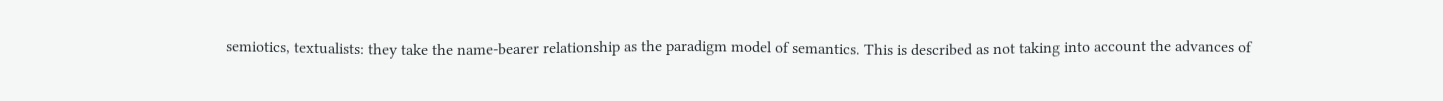semiotics, textualists: they take the name-bearer relationship as the paradigm model of semantics. This is described as not taking into account the advances of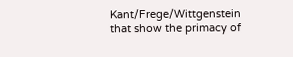Kant/Frege/Wittgenstein that show the primacy of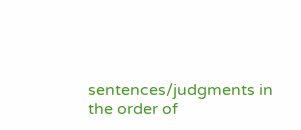sentences/judgments in the order of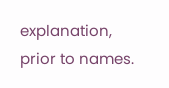explanation, prior to names.